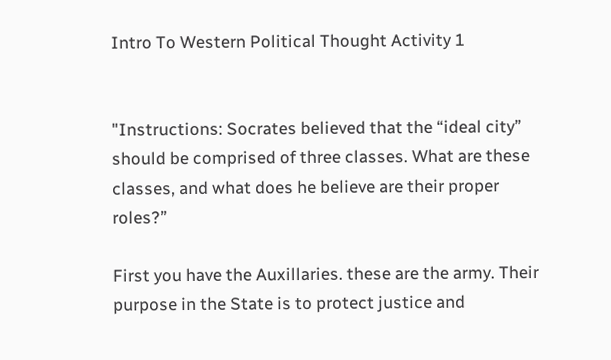Intro To Western Political Thought Activity 1


"Instructions: Socrates believed that the “ideal city” should be comprised of three classes. What are these classes, and what does he believe are their proper roles?”

First you have the Auxillaries. these are the army. Their purpose in the State is to protect justice and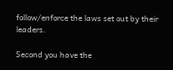follow/enforce the laws set out by their leaders.

Second you have the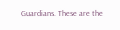Guardians. These are the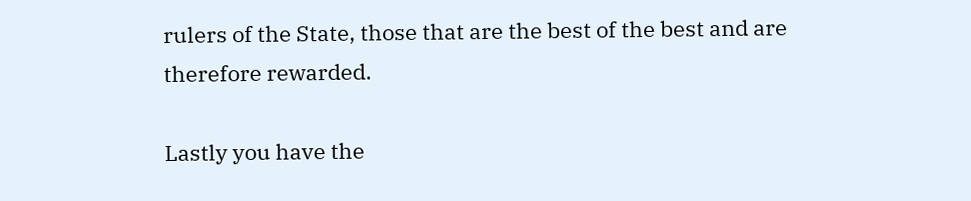rulers of the State, those that are the best of the best and are therefore rewarded.

Lastly you have the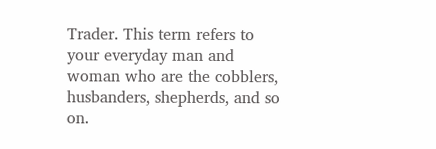Trader. This term refers to your everyday man and woman who are the cobblers, husbanders, shepherds, and so on.